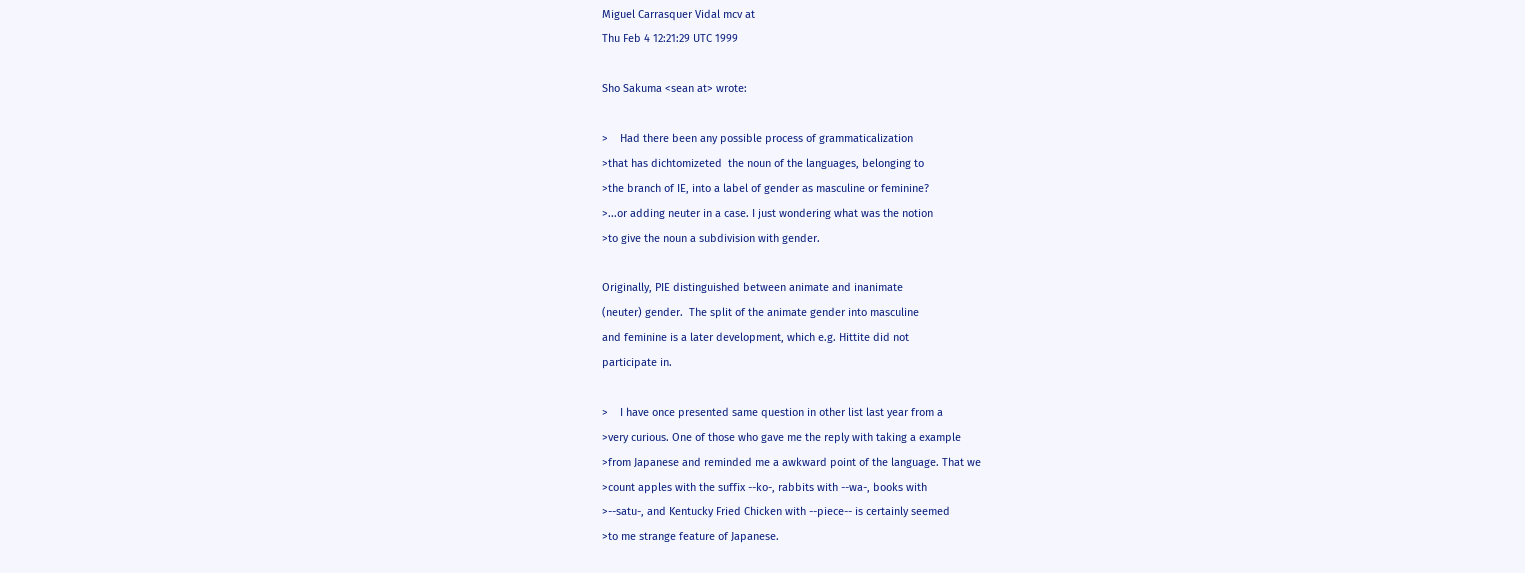Miguel Carrasquer Vidal mcv at
Thu Feb 4 12:21:29 UTC 1999

Sho Sakuma <sean at> wrote:

>    Had there been any possible process of grammaticalization
>that has dichtomizeted  the noun of the languages, belonging to
>the branch of IE, into a label of gender as masculine or feminine?
>...or adding neuter in a case. I just wondering what was the notion
>to give the noun a subdivision with gender.

Originally, PIE distinguished between animate and inanimate
(neuter) gender.  The split of the animate gender into masculine
and feminine is a later development, which e.g. Hittite did not
participate in.

>    I have once presented same question in other list last year from a
>very curious. One of those who gave me the reply with taking a example
>from Japanese and reminded me a awkward point of the language. That we
>count apples with the suffix --ko-, rabbits with --wa-, books with
>--satu-, and Kentucky Fried Chicken with --piece-- is certainly seemed
>to me strange feature of Japanese.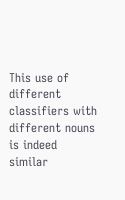This use of different classifiers with different nouns is indeed
similar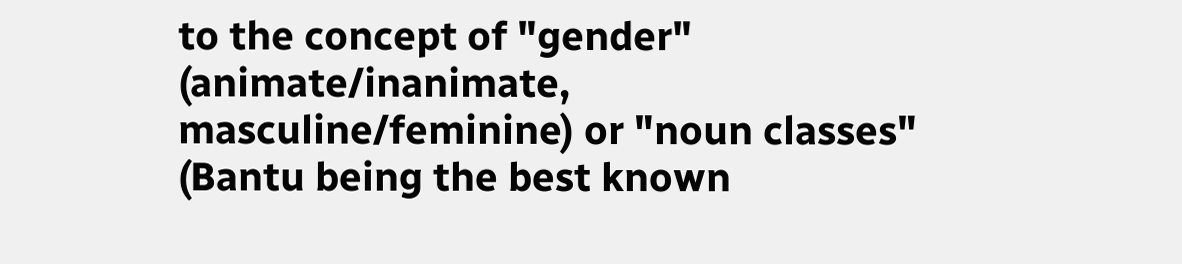to the concept of "gender" (animate/inanimate,
masculine/feminine) or "noun classes" (Bantu being the best known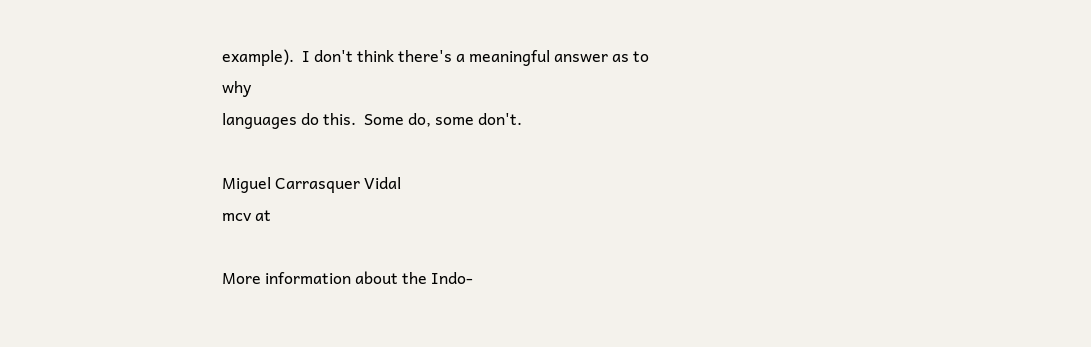example).  I don't think there's a meaningful answer as to why
languages do this.  Some do, some don't.

Miguel Carrasquer Vidal
mcv at

More information about the Indo-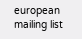european mailing list